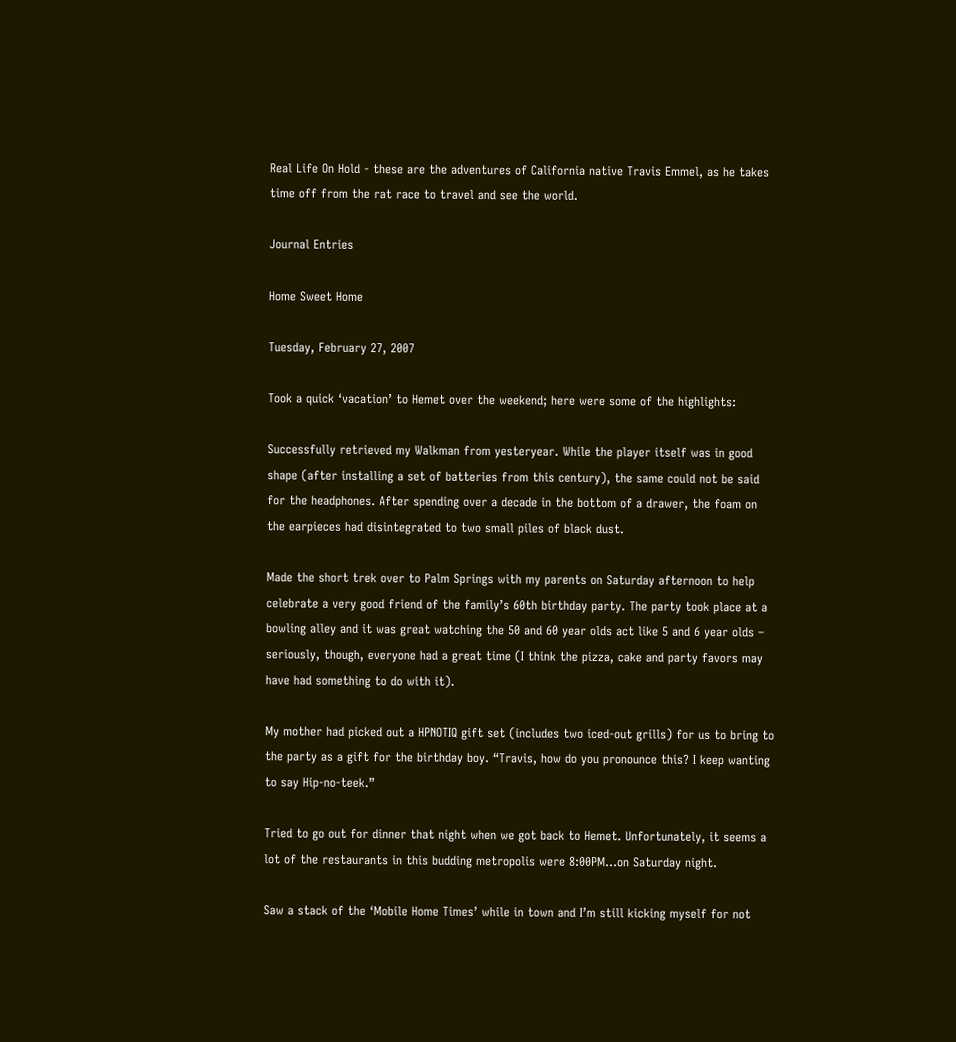Real Life On Hold - these are the adventures of California native Travis Emmel, as he takes time off from the rat race to travel and see the world.

Journal Entries

Home Sweet Home

Tuesday, February 27, 2007

Took a quick ‘vacation’ to Hemet over the weekend; here were some of the highlights:

Successfully retrieved my Walkman from yesteryear. While the player itself was in good shape (after installing a set of batteries from this century), the same could not be said for the headphones. After spending over a decade in the bottom of a drawer, the foam on the earpieces had disintegrated to two small piles of black dust.

Made the short trek over to Palm Springs with my parents on Saturday afternoon to help celebrate a very good friend of the family’s 60th birthday party. The party took place at a bowling alley and it was great watching the 50 and 60 year olds act like 5 and 6 year olds – seriously, though, everyone had a great time (I think the pizza, cake and party favors may have had something to do with it).

My mother had picked out a HPNOTIQ gift set (includes two iced-out grills) for us to bring to the party as a gift for the birthday boy. “Travis, how do you pronounce this? I keep wanting to say Hip-no-teek.”

Tried to go out for dinner that night when we got back to Hemet. Unfortunately, it seems a lot of the restaurants in this budding metropolis were 8:00PM…on Saturday night.

Saw a stack of the ‘Mobile Home Times’ while in town and I’m still kicking myself for not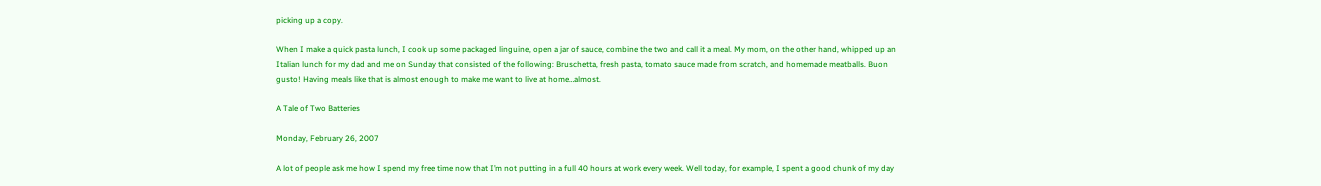picking up a copy.

When I make a quick pasta lunch, I cook up some packaged linguine, open a jar of sauce, combine the two and call it a meal. My mom, on the other hand, whipped up an Italian lunch for my dad and me on Sunday that consisted of the following: Bruschetta, fresh pasta, tomato sauce made from scratch, and homemade meatballs. Buon gusto! Having meals like that is almost enough to make me want to live at home…almost.

A Tale of Two Batteries

Monday, February 26, 2007

A lot of people ask me how I spend my free time now that I’m not putting in a full 40 hours at work every week. Well today, for example, I spent a good chunk of my day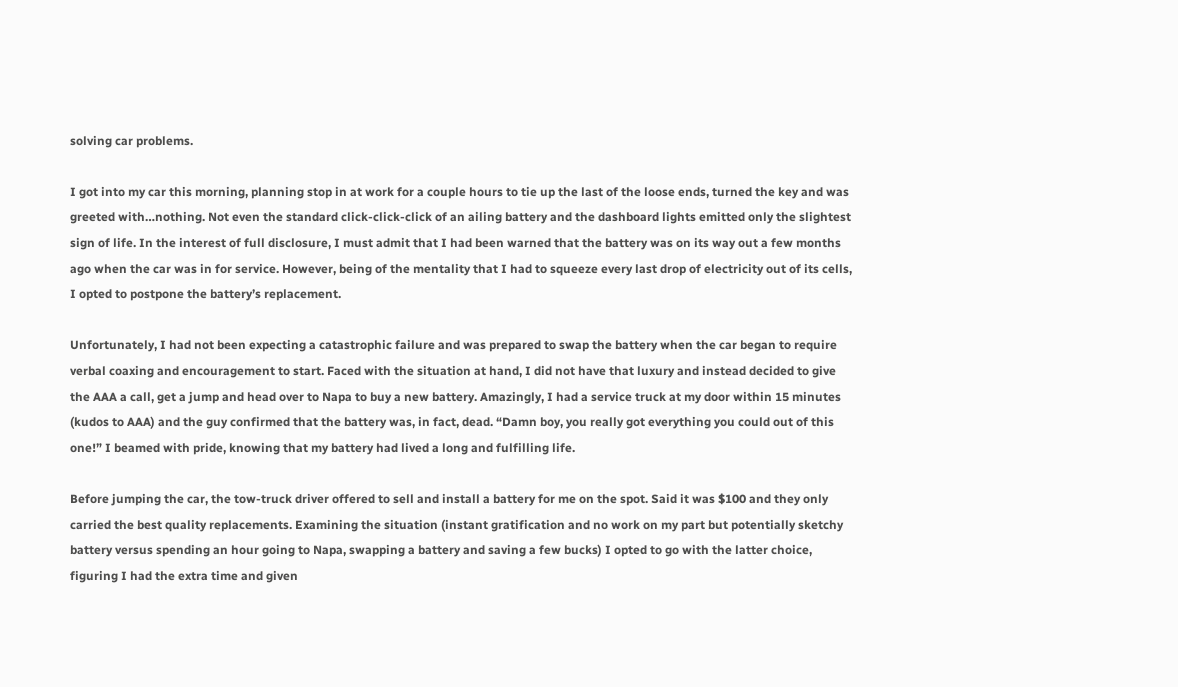solving car problems.

I got into my car this morning, planning stop in at work for a couple hours to tie up the last of the loose ends, turned the key and was greeted with…nothing. Not even the standard click-click-click of an ailing battery and the dashboard lights emitted only the slightest sign of life. In the interest of full disclosure, I must admit that I had been warned that the battery was on its way out a few months ago when the car was in for service. However, being of the mentality that I had to squeeze every last drop of electricity out of its cells, I opted to postpone the battery’s replacement.

Unfortunately, I had not been expecting a catastrophic failure and was prepared to swap the battery when the car began to require verbal coaxing and encouragement to start. Faced with the situation at hand, I did not have that luxury and instead decided to give the AAA a call, get a jump and head over to Napa to buy a new battery. Amazingly, I had a service truck at my door within 15 minutes (kudos to AAA) and the guy confirmed that the battery was, in fact, dead. “Damn boy, you really got everything you could out of this one!” I beamed with pride, knowing that my battery had lived a long and fulfilling life.

Before jumping the car, the tow-truck driver offered to sell and install a battery for me on the spot. Said it was $100 and they only carried the best quality replacements. Examining the situation (instant gratification and no work on my part but potentially sketchy battery versus spending an hour going to Napa, swapping a battery and saving a few bucks) I opted to go with the latter choice, figuring I had the extra time and given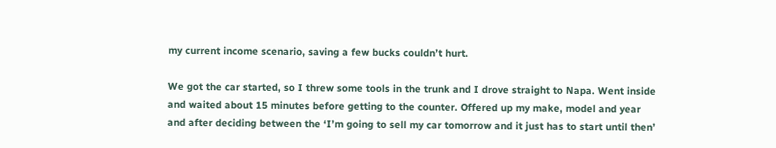my current income scenario, saving a few bucks couldn’t hurt.

We got the car started, so I threw some tools in the trunk and I drove straight to Napa. Went inside and waited about 15 minutes before getting to the counter. Offered up my make, model and year and after deciding between the ‘I’m going to sell my car tomorrow and it just has to start until then’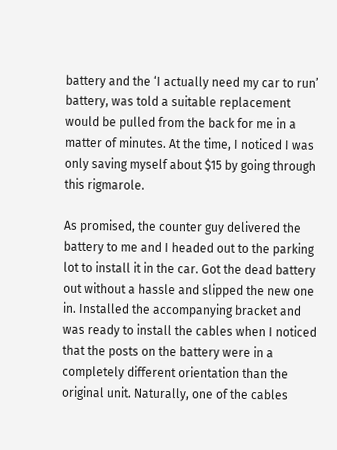battery and the ‘I actually need my car to run’ battery, was told a suitable replacement would be pulled from the back for me in a matter of minutes. At the time, I noticed I was only saving myself about $15 by going through this rigmarole.

As promised, the counter guy delivered the battery to me and I headed out to the parking lot to install it in the car. Got the dead battery out without a hassle and slipped the new one in. Installed the accompanying bracket and was ready to install the cables when I noticed that the posts on the battery were in a completely different orientation than the original unit. Naturally, one of the cables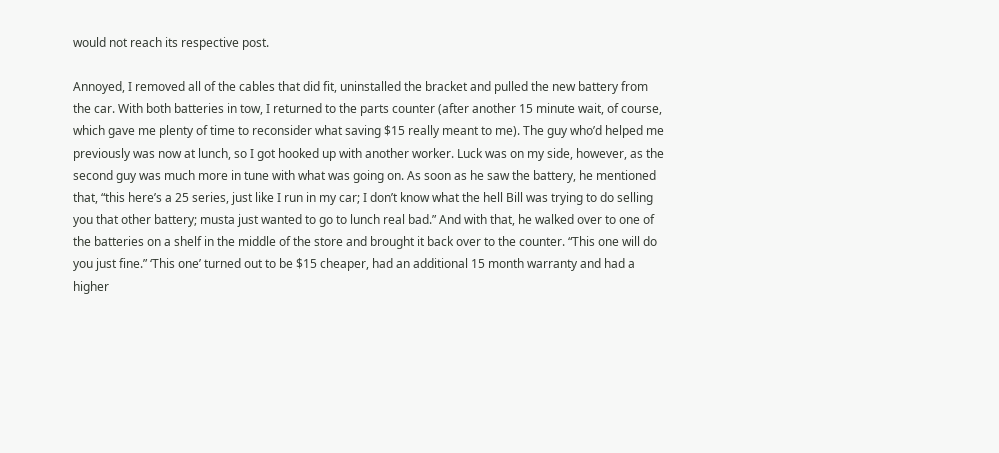would not reach its respective post.

Annoyed, I removed all of the cables that did fit, uninstalled the bracket and pulled the new battery from the car. With both batteries in tow, I returned to the parts counter (after another 15 minute wait, of course, which gave me plenty of time to reconsider what saving $15 really meant to me). The guy who’d helped me previously was now at lunch, so I got hooked up with another worker. Luck was on my side, however, as the second guy was much more in tune with what was going on. As soon as he saw the battery, he mentioned that, “this here’s a 25 series, just like I run in my car; I don’t know what the hell Bill was trying to do selling you that other battery; musta just wanted to go to lunch real bad.” And with that, he walked over to one of the batteries on a shelf in the middle of the store and brought it back over to the counter. “This one will do you just fine.” ‘This one’ turned out to be $15 cheaper, had an additional 15 month warranty and had a higher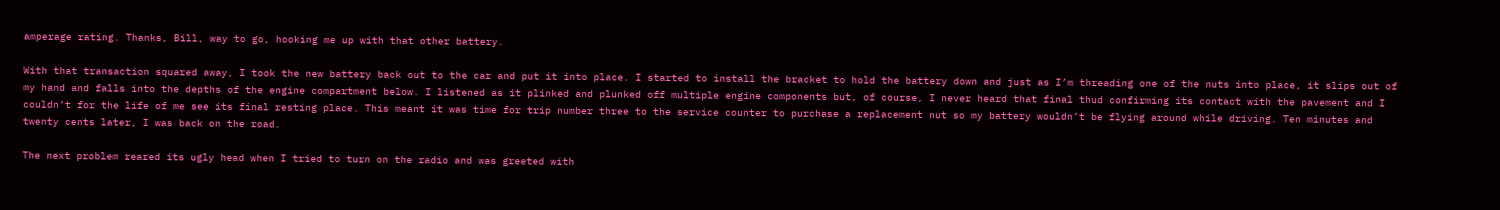amperage rating. Thanks, Bill, way to go, hooking me up with that other battery.

With that transaction squared away, I took the new battery back out to the car and put it into place. I started to install the bracket to hold the battery down and just as I’m threading one of the nuts into place, it slips out of my hand and falls into the depths of the engine compartment below. I listened as it plinked and plunked off multiple engine components but, of course, I never heard that final thud confirming its contact with the pavement and I couldn’t for the life of me see its final resting place. This meant it was time for trip number three to the service counter to purchase a replacement nut so my battery wouldn’t be flying around while driving. Ten minutes and twenty cents later, I was back on the road.

The next problem reared its ugly head when I tried to turn on the radio and was greeted with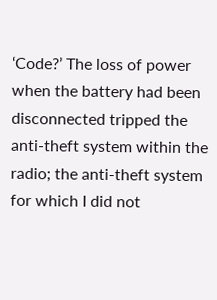‘Code?’ The loss of power when the battery had been disconnected tripped the anti-theft system within the radio; the anti-theft system for which I did not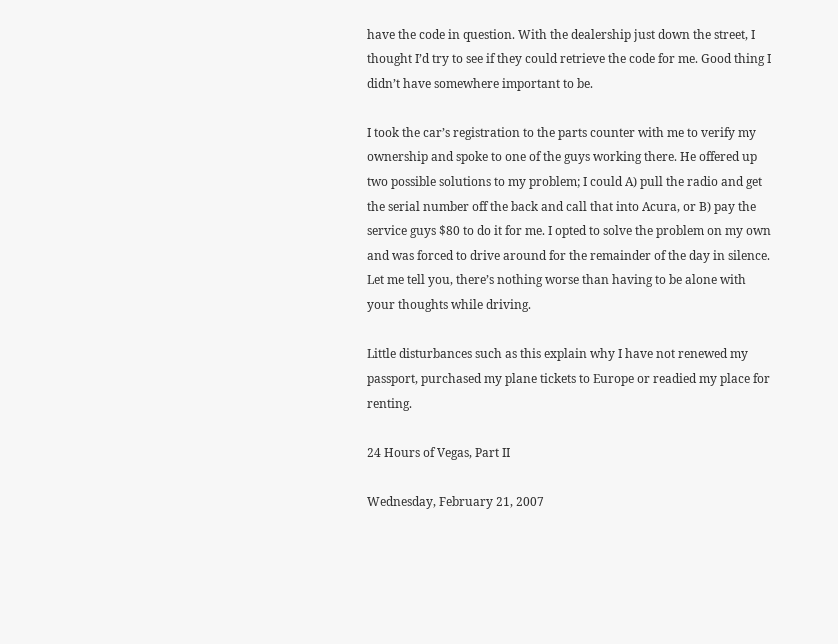have the code in question. With the dealership just down the street, I thought I’d try to see if they could retrieve the code for me. Good thing I didn’t have somewhere important to be.

I took the car’s registration to the parts counter with me to verify my ownership and spoke to one of the guys working there. He offered up two possible solutions to my problem; I could A) pull the radio and get the serial number off the back and call that into Acura, or B) pay the service guys $80 to do it for me. I opted to solve the problem on my own and was forced to drive around for the remainder of the day in silence. Let me tell you, there’s nothing worse than having to be alone with your thoughts while driving.

Little disturbances such as this explain why I have not renewed my passport, purchased my plane tickets to Europe or readied my place for renting.

24 Hours of Vegas, Part II

Wednesday, February 21, 2007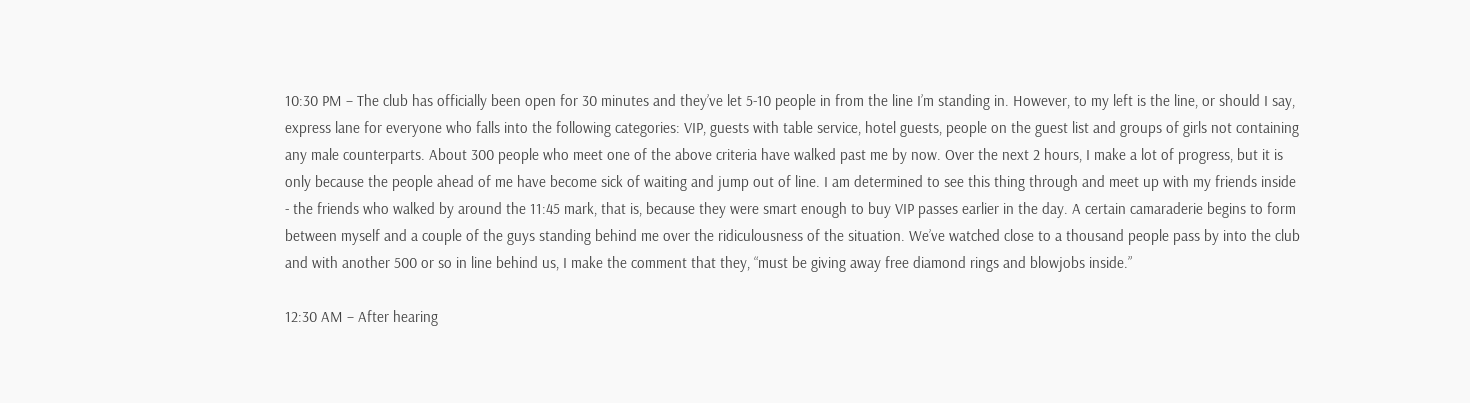10:30 PM – The club has officially been open for 30 minutes and they’ve let 5-10 people in from the line I’m standing in. However, to my left is the line, or should I say, express lane for everyone who falls into the following categories: VIP, guests with table service, hotel guests, people on the guest list and groups of girls not containing any male counterparts. About 300 people who meet one of the above criteria have walked past me by now. Over the next 2 hours, I make a lot of progress, but it is only because the people ahead of me have become sick of waiting and jump out of line. I am determined to see this thing through and meet up with my friends inside - the friends who walked by around the 11:45 mark, that is, because they were smart enough to buy VIP passes earlier in the day. A certain camaraderie begins to form between myself and a couple of the guys standing behind me over the ridiculousness of the situation. We’ve watched close to a thousand people pass by into the club and with another 500 or so in line behind us, I make the comment that they, “must be giving away free diamond rings and blowjobs inside.”

12:30 AM – After hearing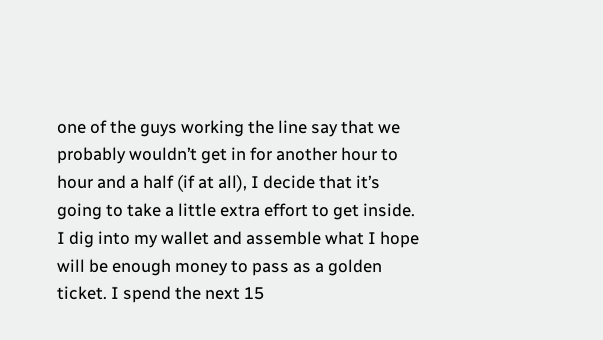one of the guys working the line say that we probably wouldn’t get in for another hour to hour and a half (if at all), I decide that it’s going to take a little extra effort to get inside. I dig into my wallet and assemble what I hope will be enough money to pass as a golden ticket. I spend the next 15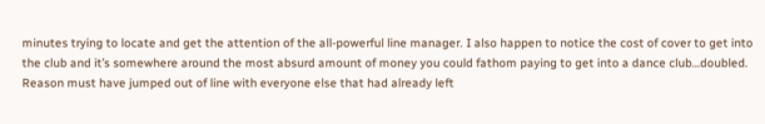minutes trying to locate and get the attention of the all-powerful line manager. I also happen to notice the cost of cover to get into the club and it’s somewhere around the most absurd amount of money you could fathom paying to get into a dance club…doubled. Reason must have jumped out of line with everyone else that had already left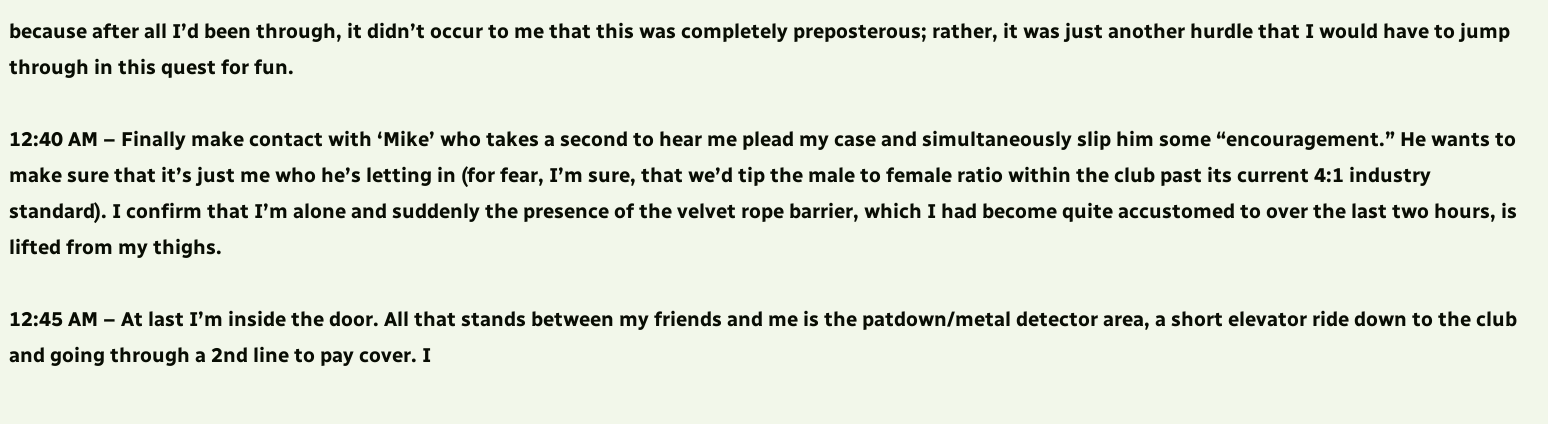because after all I’d been through, it didn’t occur to me that this was completely preposterous; rather, it was just another hurdle that I would have to jump through in this quest for fun.

12:40 AM – Finally make contact with ‘Mike’ who takes a second to hear me plead my case and simultaneously slip him some “encouragement.” He wants to make sure that it’s just me who he’s letting in (for fear, I’m sure, that we’d tip the male to female ratio within the club past its current 4:1 industry standard). I confirm that I’m alone and suddenly the presence of the velvet rope barrier, which I had become quite accustomed to over the last two hours, is lifted from my thighs.

12:45 AM – At last I’m inside the door. All that stands between my friends and me is the patdown/metal detector area, a short elevator ride down to the club and going through a 2nd line to pay cover. I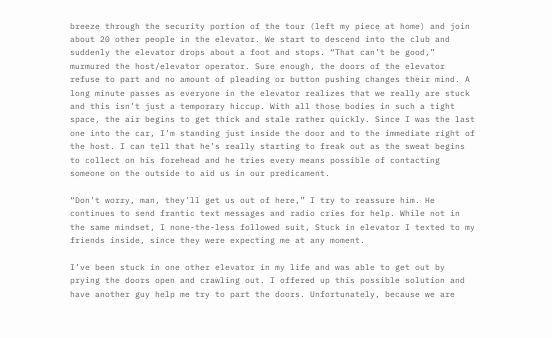breeze through the security portion of the tour (left my piece at home) and join about 20 other people in the elevator. We start to descend into the club and suddenly the elevator drops about a foot and stops. “That can’t be good,” murmured the host/elevator operator. Sure enough, the doors of the elevator refuse to part and no amount of pleading or button pushing changes their mind. A long minute passes as everyone in the elevator realizes that we really are stuck and this isn’t just a temporary hiccup. With all those bodies in such a tight space, the air begins to get thick and stale rather quickly. Since I was the last one into the car, I’m standing just inside the door and to the immediate right of the host. I can tell that he’s really starting to freak out as the sweat begins to collect on his forehead and he tries every means possible of contacting someone on the outside to aid us in our predicament.

“Don’t worry, man, they’ll get us out of here,” I try to reassure him. He continues to send frantic text messages and radio cries for help. While not in the same mindset, I none-the-less followed suit, Stuck in elevator I texted to my friends inside, since they were expecting me at any moment.

I’ve been stuck in one other elevator in my life and was able to get out by prying the doors open and crawling out. I offered up this possible solution and have another guy help me try to part the doors. Unfortunately, because we are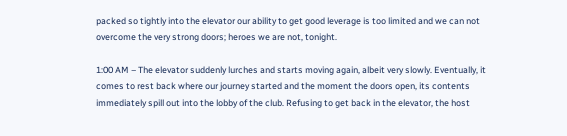packed so tightly into the elevator our ability to get good leverage is too limited and we can not overcome the very strong doors; heroes we are not, tonight.

1:00 AM – The elevator suddenly lurches and starts moving again, albeit very slowly. Eventually, it comes to rest back where our journey started and the moment the doors open, its contents immediately spill out into the lobby of the club. Refusing to get back in the elevator, the host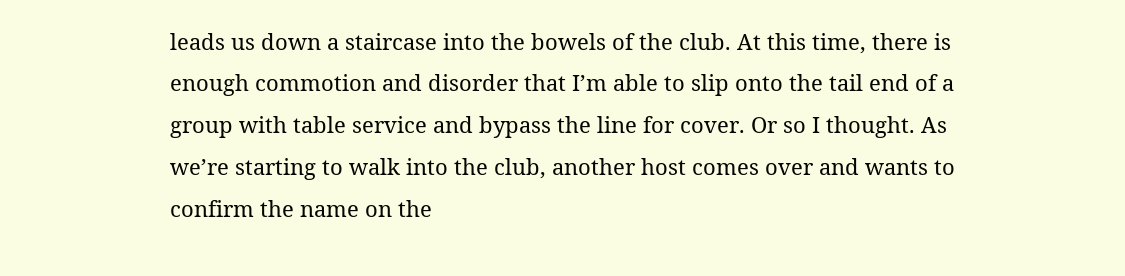leads us down a staircase into the bowels of the club. At this time, there is enough commotion and disorder that I’m able to slip onto the tail end of a group with table service and bypass the line for cover. Or so I thought. As we’re starting to walk into the club, another host comes over and wants to confirm the name on the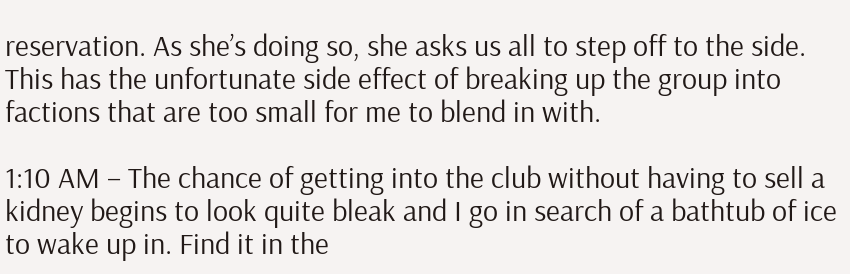reservation. As she’s doing so, she asks us all to step off to the side. This has the unfortunate side effect of breaking up the group into factions that are too small for me to blend in with.

1:10 AM – The chance of getting into the club without having to sell a kidney begins to look quite bleak and I go in search of a bathtub of ice to wake up in. Find it in the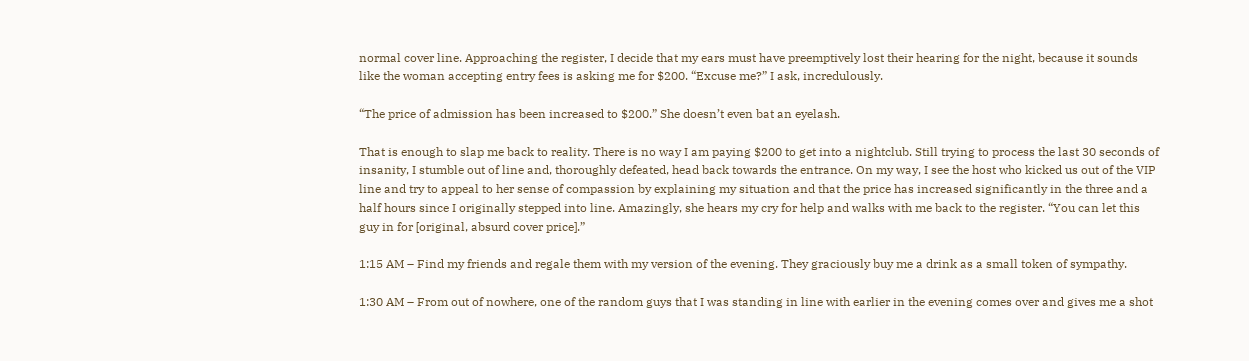normal cover line. Approaching the register, I decide that my ears must have preemptively lost their hearing for the night, because it sounds like the woman accepting entry fees is asking me for $200. “Excuse me?” I ask, incredulously.

“The price of admission has been increased to $200.” She doesn’t even bat an eyelash.

That is enough to slap me back to reality. There is no way I am paying $200 to get into a nightclub. Still trying to process the last 30 seconds of insanity, I stumble out of line and, thoroughly defeated, head back towards the entrance. On my way, I see the host who kicked us out of the VIP line and try to appeal to her sense of compassion by explaining my situation and that the price has increased significantly in the three and a half hours since I originally stepped into line. Amazingly, she hears my cry for help and walks with me back to the register. “You can let this guy in for [original, absurd cover price].”

1:15 AM – Find my friends and regale them with my version of the evening. They graciously buy me a drink as a small token of sympathy.

1:30 AM – From out of nowhere, one of the random guys that I was standing in line with earlier in the evening comes over and gives me a shot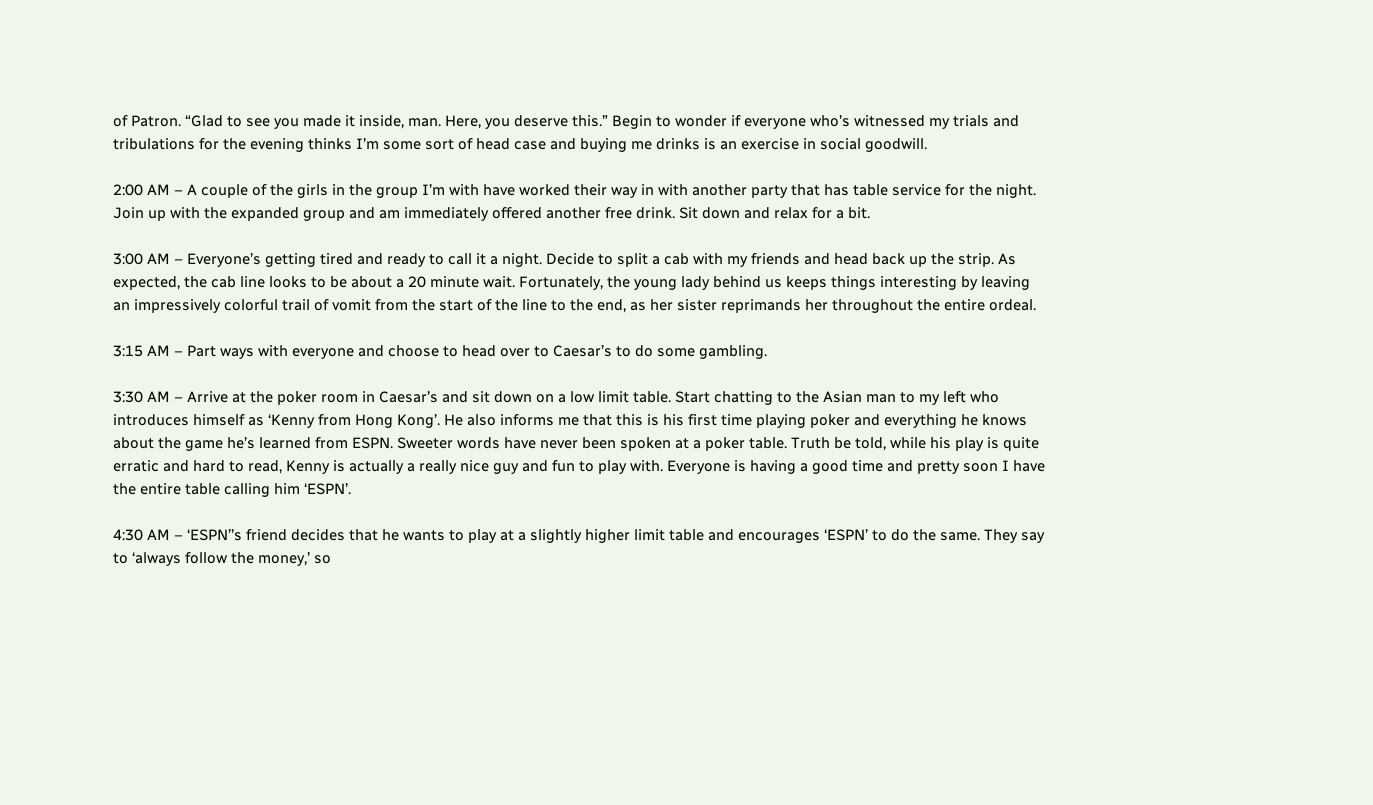of Patron. “Glad to see you made it inside, man. Here, you deserve this.” Begin to wonder if everyone who’s witnessed my trials and tribulations for the evening thinks I’m some sort of head case and buying me drinks is an exercise in social goodwill.

2:00 AM – A couple of the girls in the group I’m with have worked their way in with another party that has table service for the night. Join up with the expanded group and am immediately offered another free drink. Sit down and relax for a bit.

3:00 AM – Everyone’s getting tired and ready to call it a night. Decide to split a cab with my friends and head back up the strip. As expected, the cab line looks to be about a 20 minute wait. Fortunately, the young lady behind us keeps things interesting by leaving an impressively colorful trail of vomit from the start of the line to the end, as her sister reprimands her throughout the entire ordeal.

3:15 AM – Part ways with everyone and choose to head over to Caesar’s to do some gambling.

3:30 AM – Arrive at the poker room in Caesar’s and sit down on a low limit table. Start chatting to the Asian man to my left who introduces himself as ‘Kenny from Hong Kong’. He also informs me that this is his first time playing poker and everything he knows about the game he’s learned from ESPN. Sweeter words have never been spoken at a poker table. Truth be told, while his play is quite erratic and hard to read, Kenny is actually a really nice guy and fun to play with. Everyone is having a good time and pretty soon I have the entire table calling him ‘ESPN’.

4:30 AM – ‘ESPN’’s friend decides that he wants to play at a slightly higher limit table and encourages ‘ESPN’ to do the same. They say to ‘always follow the money,’ so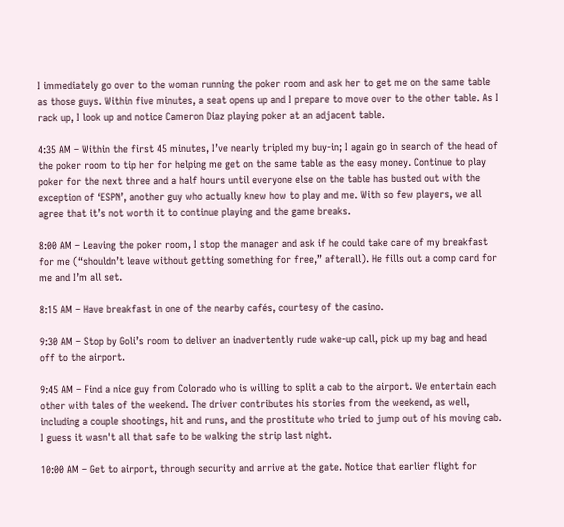I immediately go over to the woman running the poker room and ask her to get me on the same table as those guys. Within five minutes, a seat opens up and I prepare to move over to the other table. As I rack up, I look up and notice Cameron Diaz playing poker at an adjacent table.

4:35 AM – Within the first 45 minutes, I’ve nearly tripled my buy-in; I again go in search of the head of the poker room to tip her for helping me get on the same table as the easy money. Continue to play poker for the next three and a half hours until everyone else on the table has busted out with the exception of ‘ESPN’, another guy who actually knew how to play and me. With so few players, we all agree that it’s not worth it to continue playing and the game breaks.

8:00 AM – Leaving the poker room, I stop the manager and ask if he could take care of my breakfast for me (“shouldn’t leave without getting something for free,” afterall). He fills out a comp card for me and I’m all set.

8:15 AM – Have breakfast in one of the nearby cafés, courtesy of the casino.

9:30 AM – Stop by Goli’s room to deliver an inadvertently rude wake-up call, pick up my bag and head off to the airport.

9:45 AM – Find a nice guy from Colorado who is willing to split a cab to the airport. We entertain each other with tales of the weekend. The driver contributes his stories from the weekend, as well, including a couple shootings, hit and runs, and the prostitute who tried to jump out of his moving cab. I guess it wasn't all that safe to be walking the strip last night.

10:00 AM – Get to airport, through security and arrive at the gate. Notice that earlier flight for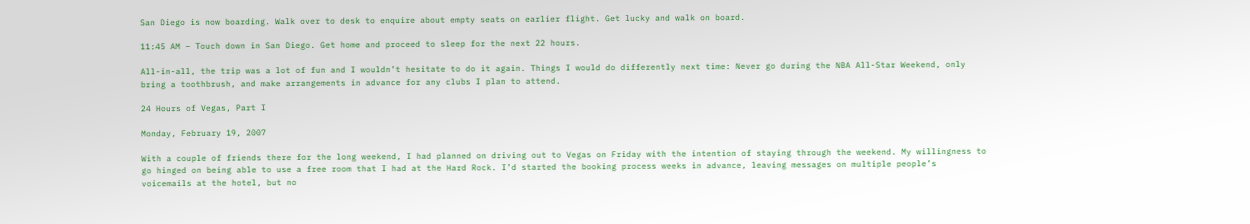San Diego is now boarding. Walk over to desk to enquire about empty seats on earlier flight. Get lucky and walk on board.

11:45 AM – Touch down in San Diego. Get home and proceed to sleep for the next 22 hours.

All-in-all, the trip was a lot of fun and I wouldn’t hesitate to do it again. Things I would do differently next time: Never go during the NBA All-Star Weekend, only bring a toothbrush, and make arrangements in advance for any clubs I plan to attend.

24 Hours of Vegas, Part I

Monday, February 19, 2007

With a couple of friends there for the long weekend, I had planned on driving out to Vegas on Friday with the intention of staying through the weekend. My willingness to go hinged on being able to use a free room that I had at the Hard Rock. I’d started the booking process weeks in advance, leaving messages on multiple people’s voicemails at the hotel, but no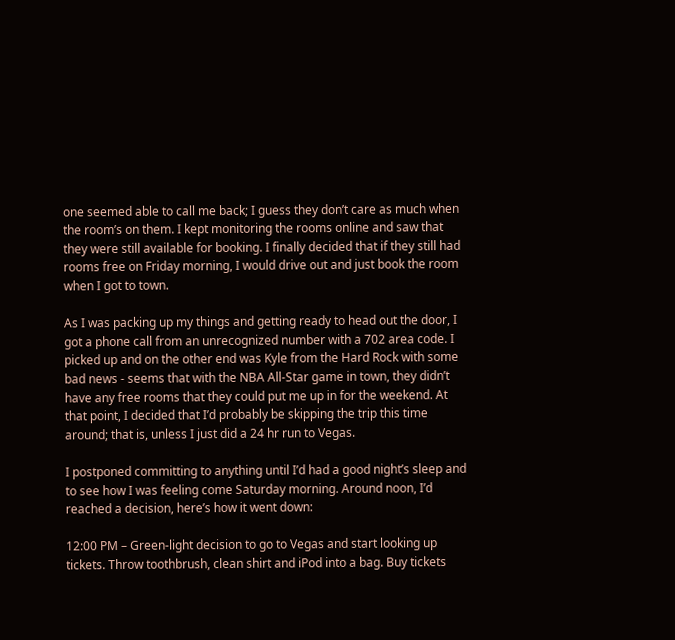one seemed able to call me back; I guess they don’t care as much when the room’s on them. I kept monitoring the rooms online and saw that they were still available for booking. I finally decided that if they still had rooms free on Friday morning, I would drive out and just book the room when I got to town.

As I was packing up my things and getting ready to head out the door, I got a phone call from an unrecognized number with a 702 area code. I picked up and on the other end was Kyle from the Hard Rock with some bad news - seems that with the NBA All-Star game in town, they didn’t have any free rooms that they could put me up in for the weekend. At that point, I decided that I’d probably be skipping the trip this time around; that is, unless I just did a 24 hr run to Vegas.

I postponed committing to anything until I’d had a good night’s sleep and to see how I was feeling come Saturday morning. Around noon, I’d reached a decision, here’s how it went down:

12:00 PM – Green-light decision to go to Vegas and start looking up tickets. Throw toothbrush, clean shirt and iPod into a bag. Buy tickets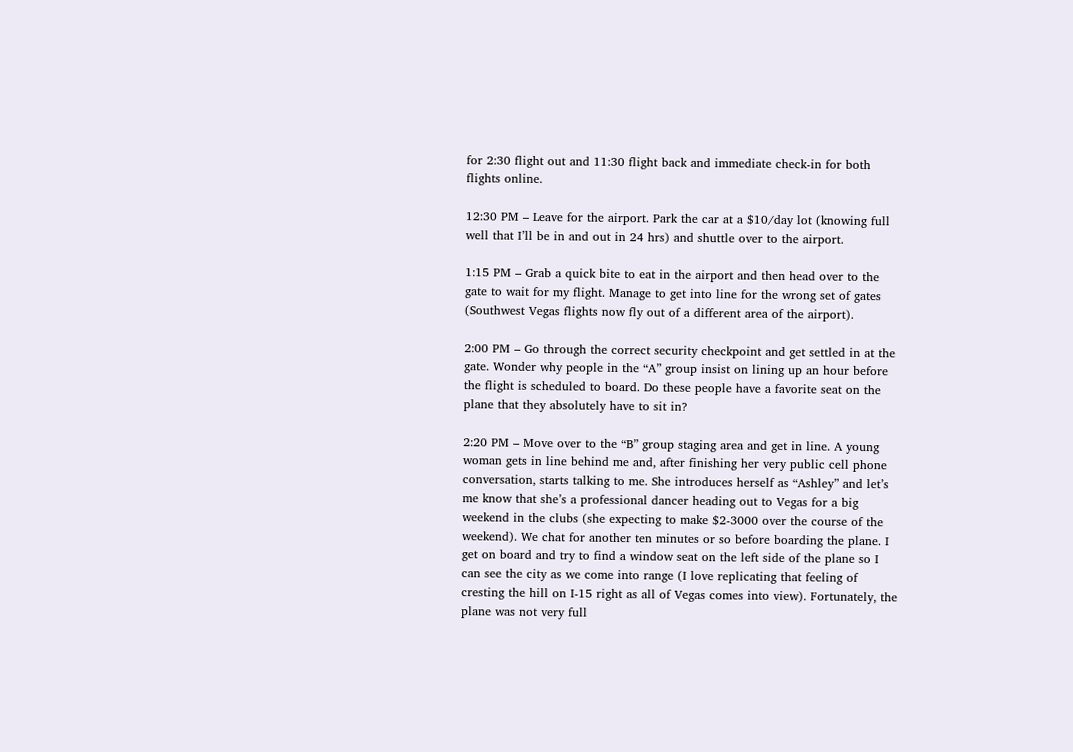for 2:30 flight out and 11:30 flight back and immediate check-in for both flights online.

12:30 PM – Leave for the airport. Park the car at a $10/day lot (knowing full well that I’ll be in and out in 24 hrs) and shuttle over to the airport.

1:15 PM – Grab a quick bite to eat in the airport and then head over to the gate to wait for my flight. Manage to get into line for the wrong set of gates (Southwest Vegas flights now fly out of a different area of the airport).

2:00 PM – Go through the correct security checkpoint and get settled in at the gate. Wonder why people in the “A” group insist on lining up an hour before the flight is scheduled to board. Do these people have a favorite seat on the plane that they absolutely have to sit in?

2:20 PM – Move over to the “B” group staging area and get in line. A young woman gets in line behind me and, after finishing her very public cell phone conversation, starts talking to me. She introduces herself as “Ashley” and let’s me know that she’s a professional dancer heading out to Vegas for a big weekend in the clubs (she expecting to make $2-3000 over the course of the weekend). We chat for another ten minutes or so before boarding the plane. I get on board and try to find a window seat on the left side of the plane so I can see the city as we come into range (I love replicating that feeling of cresting the hill on I-15 right as all of Vegas comes into view). Fortunately, the plane was not very full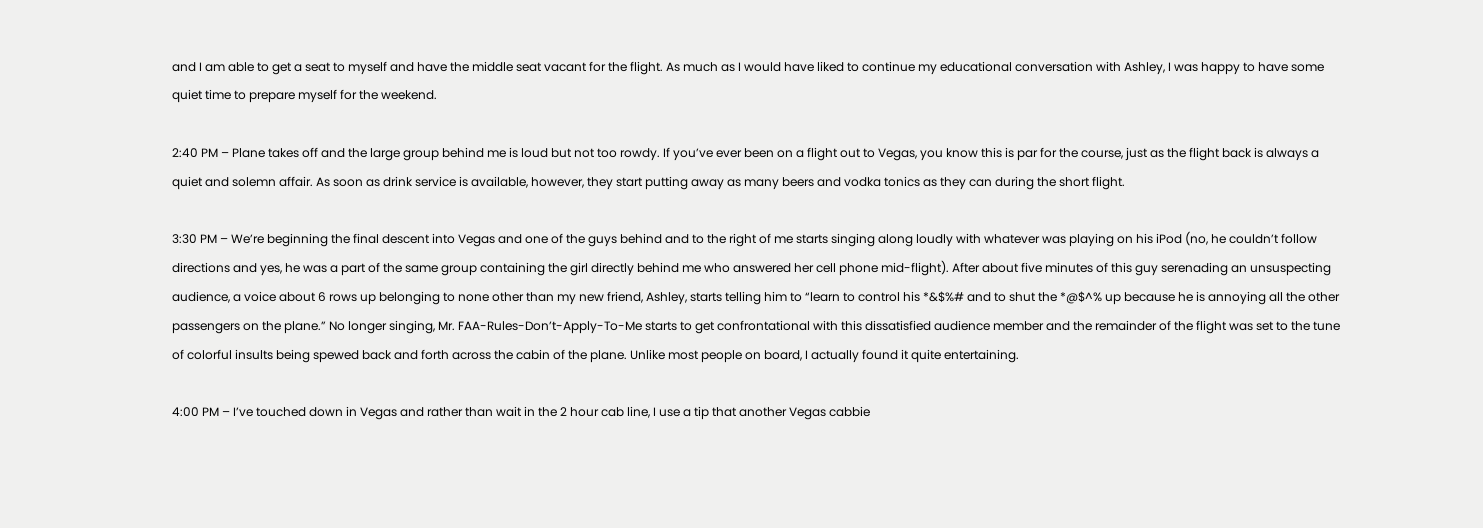and I am able to get a seat to myself and have the middle seat vacant for the flight. As much as I would have liked to continue my educational conversation with Ashley, I was happy to have some quiet time to prepare myself for the weekend.

2:40 PM – Plane takes off and the large group behind me is loud but not too rowdy. If you’ve ever been on a flight out to Vegas, you know this is par for the course, just as the flight back is always a quiet and solemn affair. As soon as drink service is available, however, they start putting away as many beers and vodka tonics as they can during the short flight.

3:30 PM – We’re beginning the final descent into Vegas and one of the guys behind and to the right of me starts singing along loudly with whatever was playing on his iPod (no, he couldn’t follow directions and yes, he was a part of the same group containing the girl directly behind me who answered her cell phone mid-flight). After about five minutes of this guy serenading an unsuspecting audience, a voice about 6 rows up belonging to none other than my new friend, Ashley, starts telling him to “learn to control his *&$%# and to shut the *@$^% up because he is annoying all the other passengers on the plane.” No longer singing, Mr. FAA-Rules-Don’t-Apply-To-Me starts to get confrontational with this dissatisfied audience member and the remainder of the flight was set to the tune of colorful insults being spewed back and forth across the cabin of the plane. Unlike most people on board, I actually found it quite entertaining.

4:00 PM – I’ve touched down in Vegas and rather than wait in the 2 hour cab line, I use a tip that another Vegas cabbie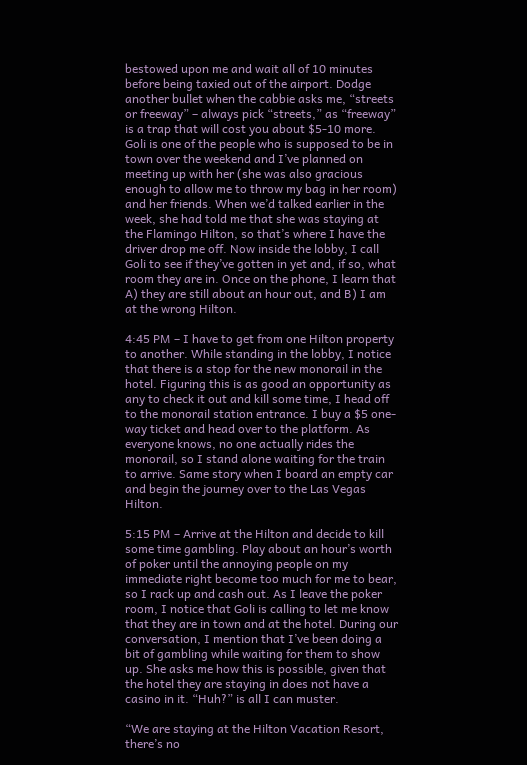bestowed upon me and wait all of 10 minutes before being taxied out of the airport. Dodge another bullet when the cabbie asks me, “streets or freeway” – always pick “streets,” as “freeway” is a trap that will cost you about $5-10 more. Goli is one of the people who is supposed to be in town over the weekend and I’ve planned on meeting up with her (she was also gracious enough to allow me to throw my bag in her room) and her friends. When we’d talked earlier in the week, she had told me that she was staying at the Flamingo Hilton, so that’s where I have the driver drop me off. Now inside the lobby, I call Goli to see if they’ve gotten in yet and, if so, what room they are in. Once on the phone, I learn that A) they are still about an hour out, and B) I am at the wrong Hilton.

4:45 PM – I have to get from one Hilton property to another. While standing in the lobby, I notice that there is a stop for the new monorail in the hotel. Figuring this is as good an opportunity as any to check it out and kill some time, I head off to the monorail station entrance. I buy a $5 one-way ticket and head over to the platform. As everyone knows, no one actually rides the monorail, so I stand alone waiting for the train to arrive. Same story when I board an empty car and begin the journey over to the Las Vegas Hilton.

5:15 PM – Arrive at the Hilton and decide to kill some time gambling. Play about an hour’s worth of poker until the annoying people on my immediate right become too much for me to bear, so I rack up and cash out. As I leave the poker room, I notice that Goli is calling to let me know that they are in town and at the hotel. During our conversation, I mention that I’ve been doing a bit of gambling while waiting for them to show up. She asks me how this is possible, given that the hotel they are staying in does not have a casino in it. “Huh?” is all I can muster.

“We are staying at the Hilton Vacation Resort, there’s no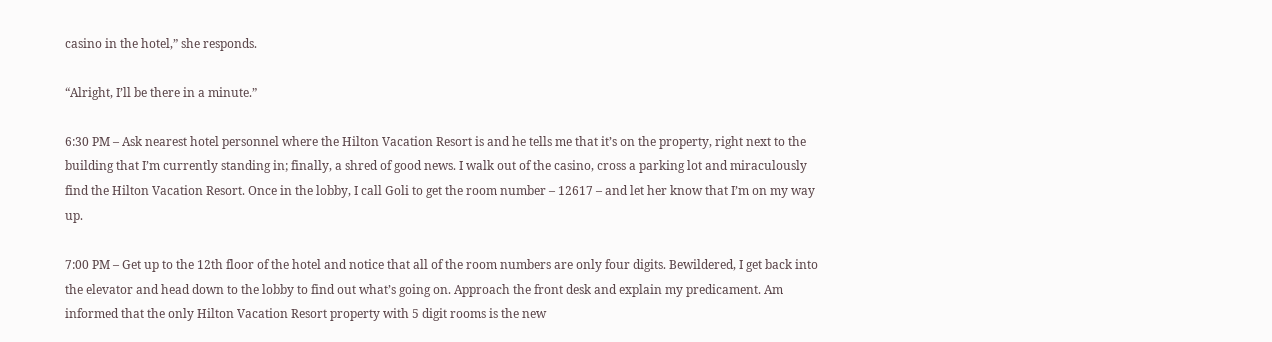casino in the hotel,” she responds.

“Alright, I’ll be there in a minute.”

6:30 PM – Ask nearest hotel personnel where the Hilton Vacation Resort is and he tells me that it’s on the property, right next to the building that I’m currently standing in; finally, a shred of good news. I walk out of the casino, cross a parking lot and miraculously find the Hilton Vacation Resort. Once in the lobby, I call Goli to get the room number – 12617 – and let her know that I’m on my way up.

7:00 PM – Get up to the 12th floor of the hotel and notice that all of the room numbers are only four digits. Bewildered, I get back into the elevator and head down to the lobby to find out what’s going on. Approach the front desk and explain my predicament. Am informed that the only Hilton Vacation Resort property with 5 digit rooms is the new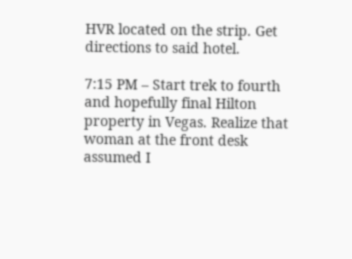HVR located on the strip. Get directions to said hotel.

7:15 PM – Start trek to fourth and hopefully final Hilton property in Vegas. Realize that woman at the front desk assumed I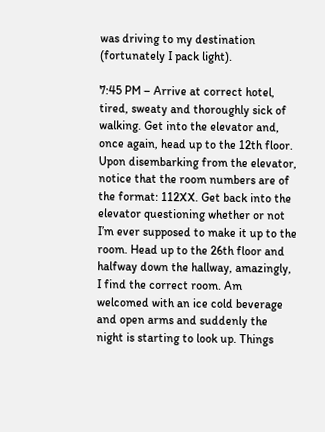was driving to my destination (fortunately I pack light).

7:45 PM – Arrive at correct hotel, tired, sweaty and thoroughly sick of walking. Get into the elevator and, once again, head up to the 12th floor. Upon disembarking from the elevator, notice that the room numbers are of the format: 112XX. Get back into the elevator questioning whether or not I’m ever supposed to make it up to the room. Head up to the 26th floor and halfway down the hallway, amazingly, I find the correct room. Am welcomed with an ice cold beverage and open arms and suddenly the night is starting to look up. Things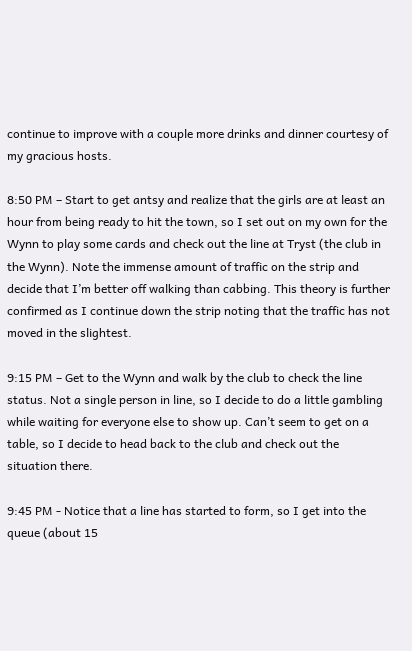continue to improve with a couple more drinks and dinner courtesy of my gracious hosts.

8:50 PM – Start to get antsy and realize that the girls are at least an hour from being ready to hit the town, so I set out on my own for the Wynn to play some cards and check out the line at Tryst (the club in the Wynn). Note the immense amount of traffic on the strip and decide that I’m better off walking than cabbing. This theory is further confirmed as I continue down the strip noting that the traffic has not moved in the slightest.

9:15 PM – Get to the Wynn and walk by the club to check the line status. Not a single person in line, so I decide to do a little gambling while waiting for everyone else to show up. Can’t seem to get on a table, so I decide to head back to the club and check out the situation there.

9:45 PM - Notice that a line has started to form, so I get into the queue (about 15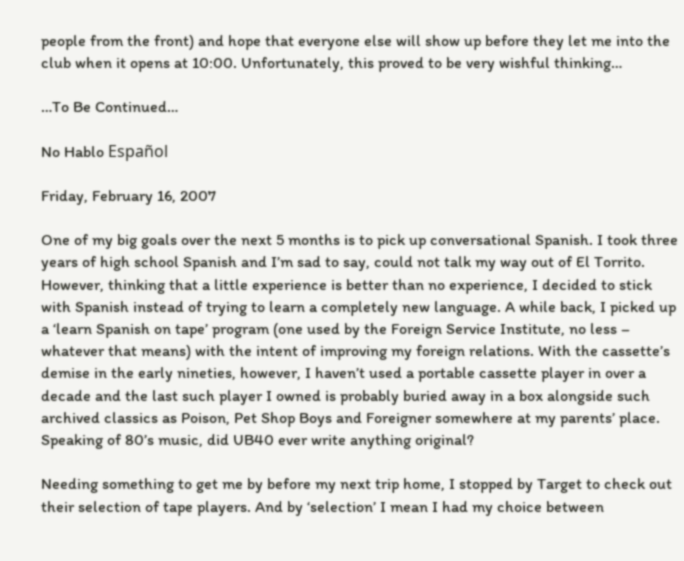people from the front) and hope that everyone else will show up before they let me into the club when it opens at 10:00. Unfortunately, this proved to be very wishful thinking…

…To Be Continued…

No Hablo Español

Friday, February 16, 2007

One of my big goals over the next 5 months is to pick up conversational Spanish. I took three years of high school Spanish and I’m sad to say, could not talk my way out of El Torrito. However, thinking that a little experience is better than no experience, I decided to stick with Spanish instead of trying to learn a completely new language. A while back, I picked up a ‘learn Spanish on tape’ program (one used by the Foreign Service Institute, no less – whatever that means) with the intent of improving my foreign relations. With the cassette’s demise in the early nineties, however, I haven’t used a portable cassette player in over a decade and the last such player I owned is probably buried away in a box alongside such archived classics as Poison, Pet Shop Boys and Foreigner somewhere at my parents’ place. Speaking of 80’s music, did UB40 ever write anything original?

Needing something to get me by before my next trip home, I stopped by Target to check out their selection of tape players. And by ‘selection’ I mean I had my choice between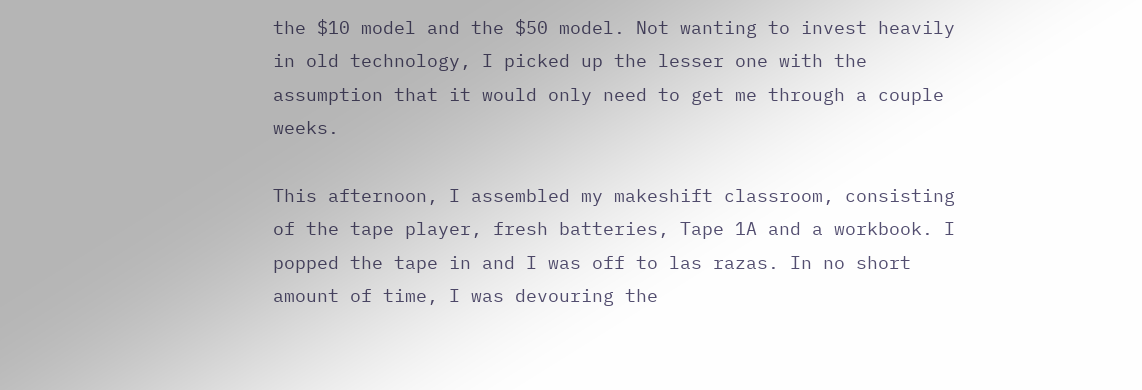the $10 model and the $50 model. Not wanting to invest heavily in old technology, I picked up the lesser one with the assumption that it would only need to get me through a couple weeks.

This afternoon, I assembled my makeshift classroom, consisting of the tape player, fresh batteries, Tape 1A and a workbook. I popped the tape in and I was off to las razas. In no short amount of time, I was devouring the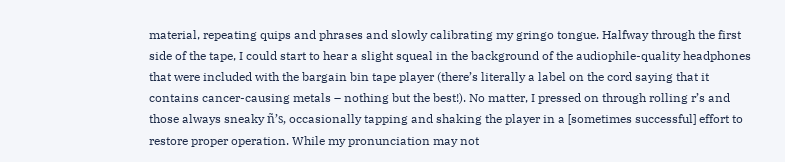material, repeating quips and phrases and slowly calibrating my gringo tongue. Halfway through the first side of the tape, I could start to hear a slight squeal in the background of the audiophile-quality headphones that were included with the bargain bin tape player (there’s literally a label on the cord saying that it contains cancer-causing metals – nothing but the best!). No matter, I pressed on through rolling r’s and those always sneaky ñ’s, occasionally tapping and shaking the player in a [sometimes successful] effort to restore proper operation. While my pronunciation may not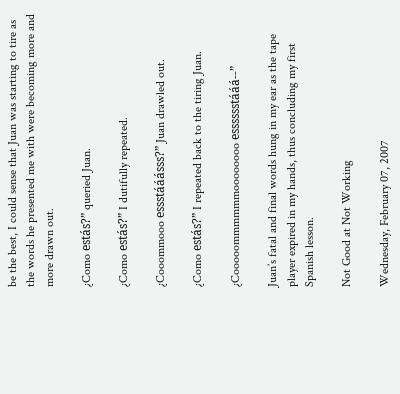be the best, I could sense that Juan was starting to tire as the words he presented me with were becoming more and more drawn out.

¿Como estás?” queried Juan.

¿Como estás?” I dutifully repeated.

¿Cooommooo essstááásss?” Juan drawled out.

¿Como estás?” I repeated back to the tiring Juan.

¿Cooooommmmmmoooooooo esssssstááá--”

Juan’s fatal and final words hung in my ear as the tape player expired in my hands, thus concluding my first Spanish lesson.

Not Good at Not Working

Wednesday, February 07, 2007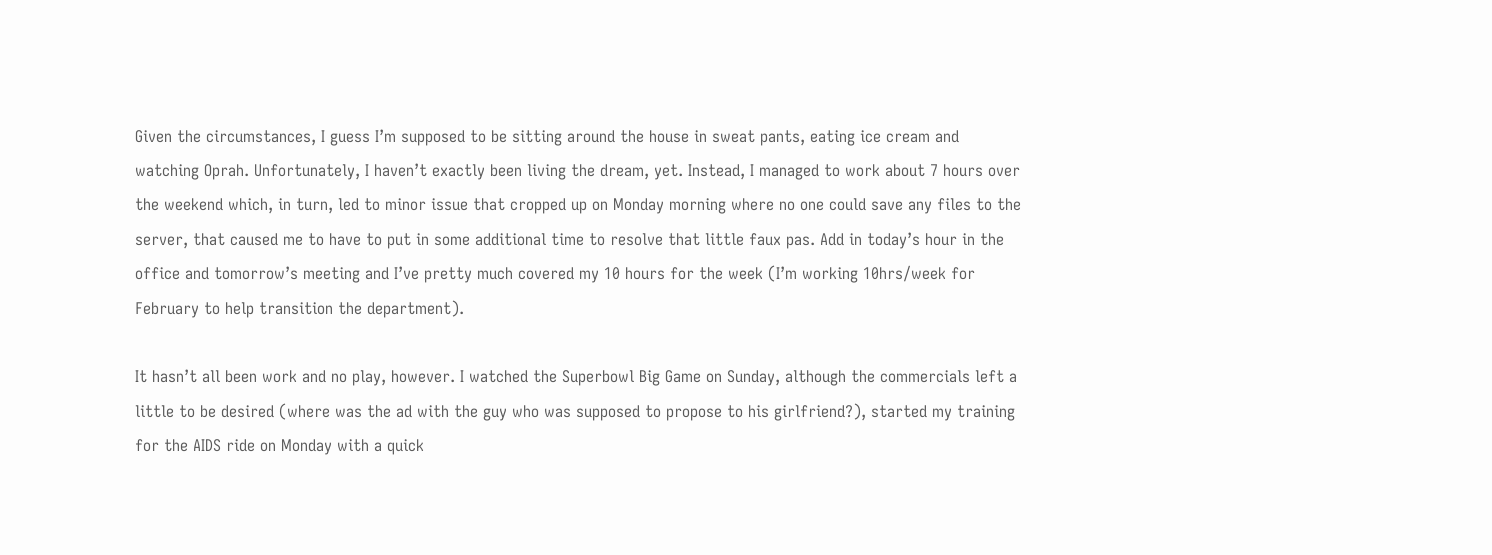Given the circumstances, I guess I’m supposed to be sitting around the house in sweat pants, eating ice cream and watching Oprah. Unfortunately, I haven’t exactly been living the dream, yet. Instead, I managed to work about 7 hours over the weekend which, in turn, led to minor issue that cropped up on Monday morning where no one could save any files to the server, that caused me to have to put in some additional time to resolve that little faux pas. Add in today’s hour in the office and tomorrow’s meeting and I’ve pretty much covered my 10 hours for the week (I’m working 10hrs/week for February to help transition the department).

It hasn’t all been work and no play, however. I watched the Superbowl Big Game on Sunday, although the commercials left a little to be desired (where was the ad with the guy who was supposed to propose to his girlfriend?), started my training for the AIDS ride on Monday with a quick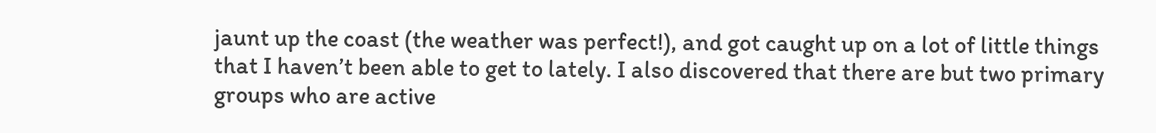jaunt up the coast (the weather was perfect!), and got caught up on a lot of little things that I haven’t been able to get to lately. I also discovered that there are but two primary groups who are active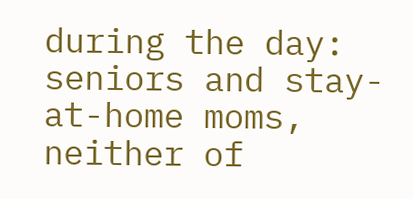during the day: seniors and stay-at-home moms, neither of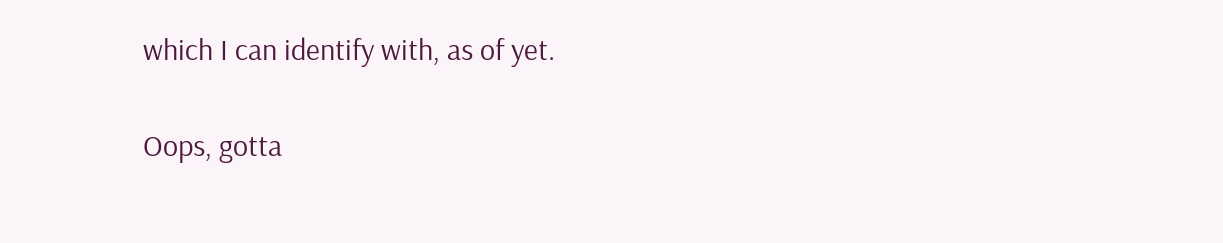which I can identify with, as of yet.

Oops, gotta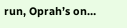run, Oprah’s on…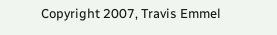Copyright 2007, Travis Emmel